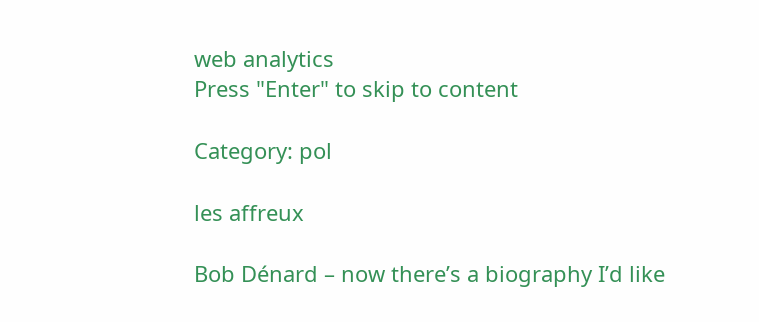web analytics
Press "Enter" to skip to content

Category: pol

les affreux

Bob Dénard – now there’s a biography I’d like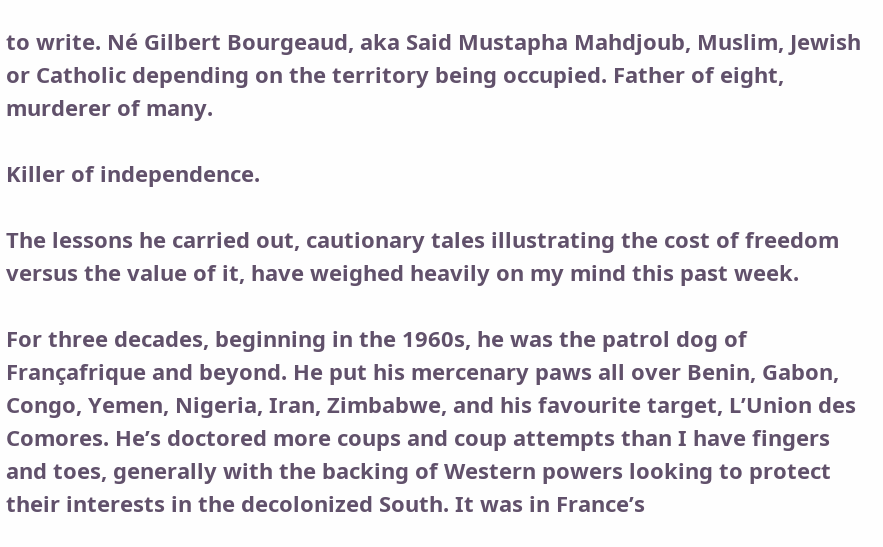to write. Né Gilbert Bourgeaud, aka Said Mustapha Mahdjoub, Muslim, Jewish or Catholic depending on the territory being occupied. Father of eight, murderer of many.

Killer of independence.

The lessons he carried out, cautionary tales illustrating the cost of freedom versus the value of it, have weighed heavily on my mind this past week.

For three decades, beginning in the 1960s, he was the patrol dog of Françafrique and beyond. He put his mercenary paws all over Benin, Gabon, Congo, Yemen, Nigeria, Iran, Zimbabwe, and his favourite target, L’Union des Comores. He’s doctored more coups and coup attempts than I have fingers and toes, generally with the backing of Western powers looking to protect their interests in the decolonized South. It was in France’s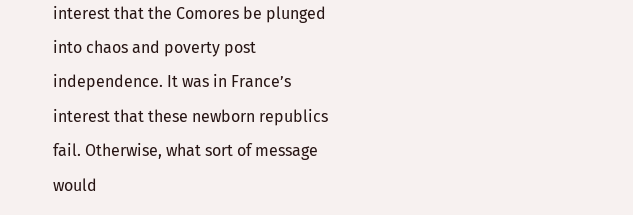interest that the Comores be plunged into chaos and poverty post independence. It was in France’s interest that these newborn republics fail. Otherwise, what sort of message would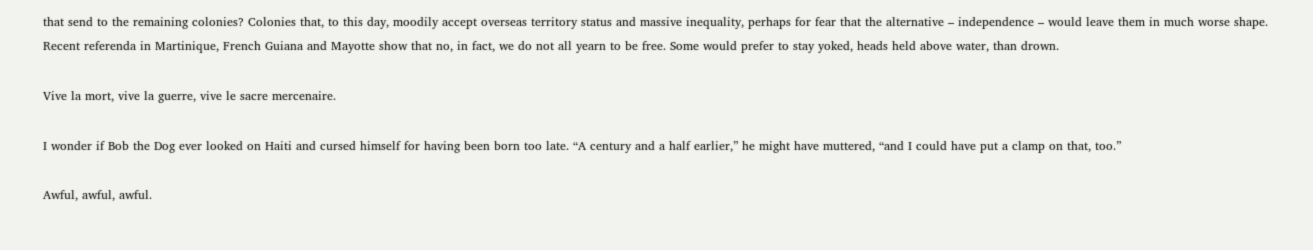that send to the remaining colonies? Colonies that, to this day, moodily accept overseas territory status and massive inequality, perhaps for fear that the alternative – independence – would leave them in much worse shape. Recent referenda in Martinique, French Guiana and Mayotte show that no, in fact, we do not all yearn to be free. Some would prefer to stay yoked, heads held above water, than drown.

Vive la mort, vive la guerre, vive le sacre mercenaire.

I wonder if Bob the Dog ever looked on Haiti and cursed himself for having been born too late. “A century and a half earlier,” he might have muttered, “and I could have put a clamp on that, too.”

Awful, awful, awful.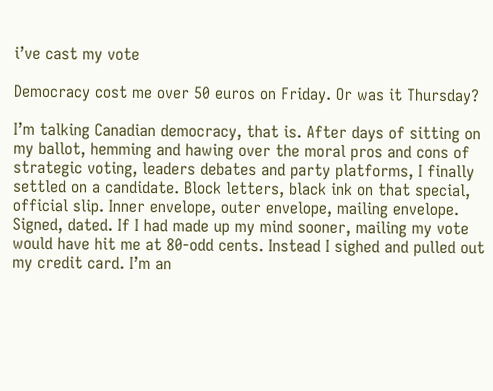i’ve cast my vote

Democracy cost me over 50 euros on Friday. Or was it Thursday?

I’m talking Canadian democracy, that is. After days of sitting on my ballot, hemming and hawing over the moral pros and cons of strategic voting, leaders debates and party platforms, I finally settled on a candidate. Block letters, black ink on that special, official slip. Inner envelope, outer envelope, mailing envelope. Signed, dated. If I had made up my mind sooner, mailing my vote would have hit me at 80-odd cents. Instead I sighed and pulled out my credit card. I’m an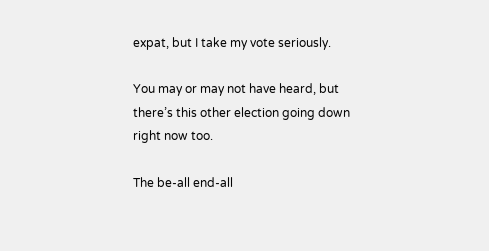expat, but I take my vote seriously.

You may or may not have heard, but there’s this other election going down right now too.

The be-all end-all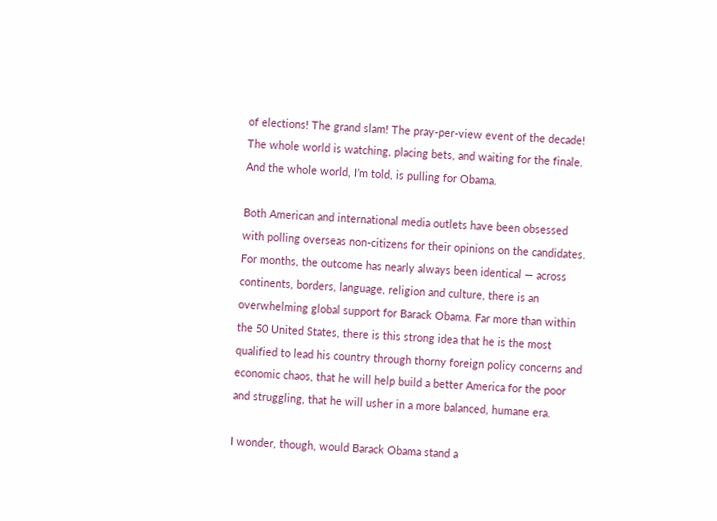of elections! The grand slam! The pray-per-view event of the decade! The whole world is watching, placing bets, and waiting for the finale. And the whole world, I’m told, is pulling for Obama.

Both American and international media outlets have been obsessed with polling overseas non-citizens for their opinions on the candidates. For months, the outcome has nearly always been identical — across continents, borders, language, religion and culture, there is an overwhelming global support for Barack Obama. Far more than within the 50 United States, there is this strong idea that he is the most qualified to lead his country through thorny foreign policy concerns and economic chaos, that he will help build a better America for the poor and struggling, that he will usher in a more balanced, humane era.

I wonder, though, would Barack Obama stand a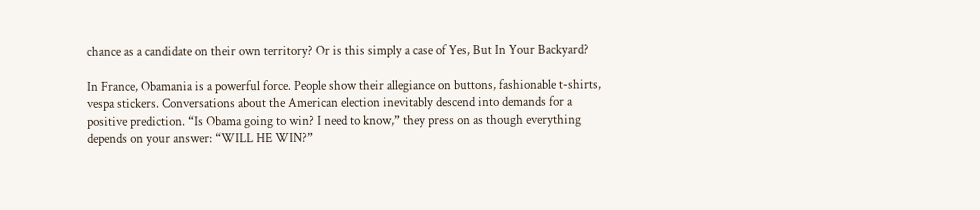chance as a candidate on their own territory? Or is this simply a case of Yes, But In Your Backyard?

In France, Obamania is a powerful force. People show their allegiance on buttons, fashionable t-shirts, vespa stickers. Conversations about the American election inevitably descend into demands for a positive prediction. “Is Obama going to win? I need to know,” they press on as though everything depends on your answer: “WILL HE WIN?”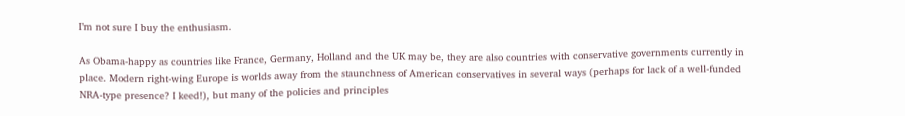I’m not sure I buy the enthusiasm.

As Obama-happy as countries like France, Germany, Holland and the UK may be, they are also countries with conservative governments currently in place. Modern right-wing Europe is worlds away from the staunchness of American conservatives in several ways (perhaps for lack of a well-funded NRA-type presence? I keed!), but many of the policies and principles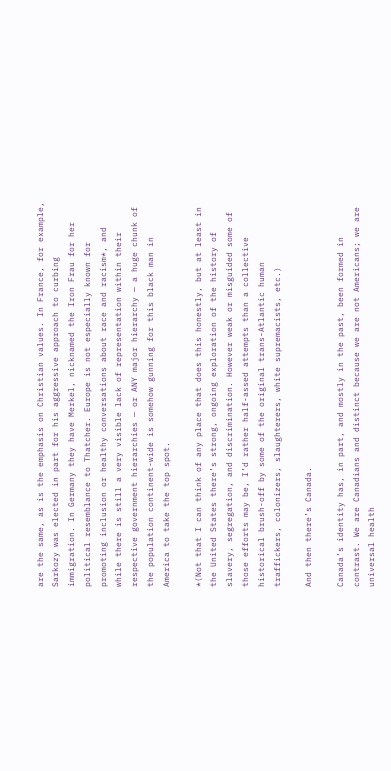are the same, as is the emphasis on Christian values. In France, for example, Sarkozy was elected in part for his aggressive approach to curbing immigration. In Germany they have Merkel, nicknamed the Iron Frau for her political resemblance to Thatcher. Europe is not especially known for promoting inclusion or healthy conversations about race and racism*, and while there is still a very visible lack of representation within their respective government hierarchies — or ANY major hierarchy — a huge chunk of the population continent-wide is somehow gunning for this black man in America to take the top spot.

*(Not that I can think of any place that does this honestly, but at least in the United States there’s strong, ongoing exploration of the history of slavery, segregation, and discrimination. However weak or misguided some of those efforts may be, I’d rather half-assed attempts than a collective historical brush-off by some of the original trans-Atlantic human traffickers, colonizers, slaughterers, white supremacists, etc.)

And then there’s Canada.

Canada’s identity has, in part, and mostly in the past, been formed in contrast. We are Canadians and distinct because we are not Americans; we are universal health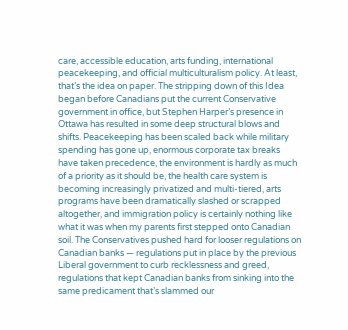care, accessible education, arts funding, international peacekeeping, and official multiculturalism policy. At least, that’s the idea on paper. The stripping down of this Idea began before Canadians put the current Conservative government in office, but Stephen Harper’s presence in Ottawa has resulted in some deep structural blows and shifts. Peacekeeping has been scaled back while military spending has gone up, enormous corporate tax breaks have taken precedence, the environment is hardly as much of a priority as it should be, the health care system is becoming increasingly privatized and multi-tiered, arts programs have been dramatically slashed or scrapped altogether, and immigration policy is certainly nothing like what it was when my parents first stepped onto Canadian soil. The Conservatives pushed hard for looser regulations on Canadian banks — regulations put in place by the previous Liberal government to curb recklessness and greed, regulations that kept Canadian banks from sinking into the same predicament that’s slammed our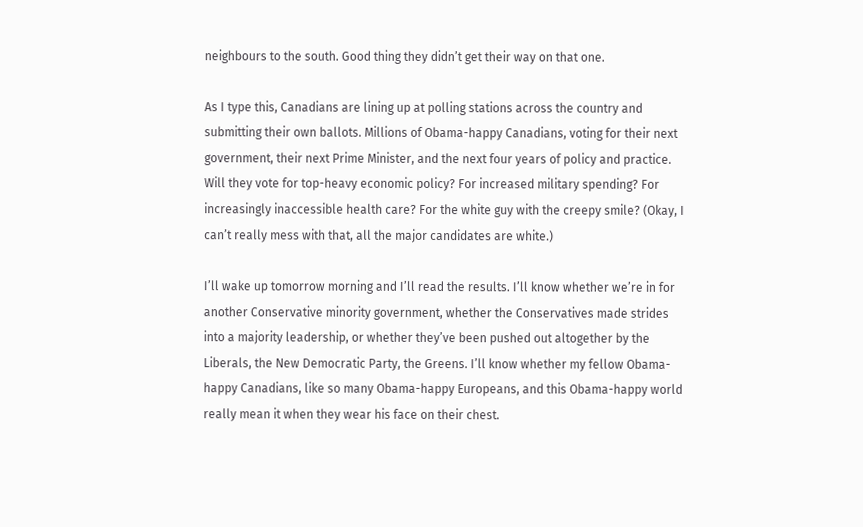neighbours to the south. Good thing they didn’t get their way on that one.

As I type this, Canadians are lining up at polling stations across the country and submitting their own ballots. Millions of Obama-happy Canadians, voting for their next government, their next Prime Minister, and the next four years of policy and practice. Will they vote for top-heavy economic policy? For increased military spending? For increasingly inaccessible health care? For the white guy with the creepy smile? (Okay, I can’t really mess with that, all the major candidates are white.)

I’ll wake up tomorrow morning and I’ll read the results. I’ll know whether we’re in for another Conservative minority government, whether the Conservatives made strides into a majority leadership, or whether they’ve been pushed out altogether by the Liberals, the New Democratic Party, the Greens. I’ll know whether my fellow Obama-happy Canadians, like so many Obama-happy Europeans, and this Obama-happy world really mean it when they wear his face on their chest.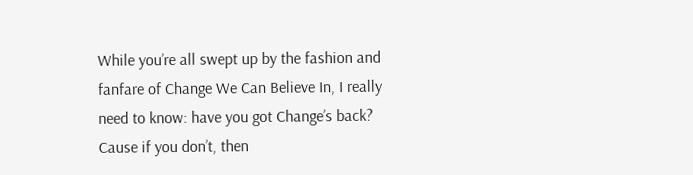While you’re all swept up by the fashion and fanfare of Change We Can Believe In, I really need to know: have you got Change’s back? Cause if you don’t, then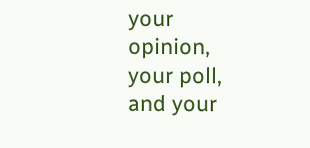your opinion, your poll, and your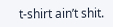t-shirt ain’t shit.